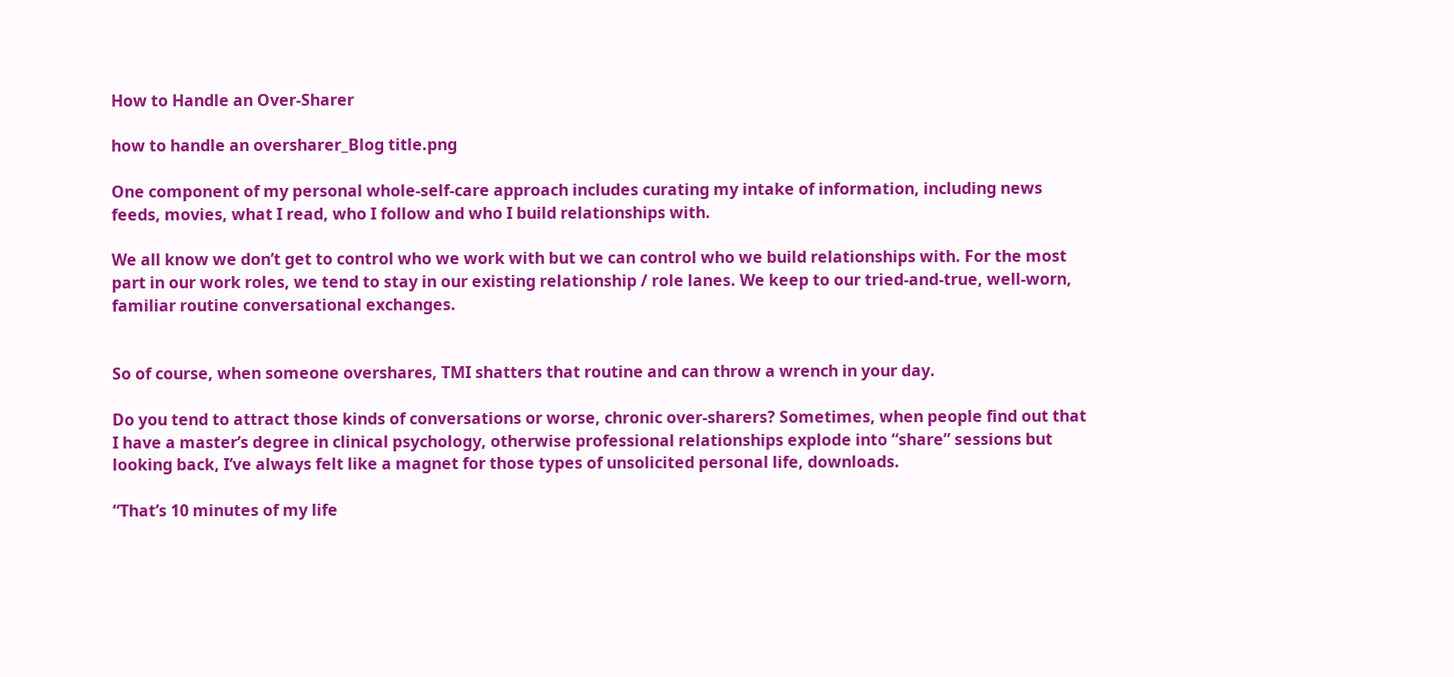How to Handle an Over-Sharer

how to handle an oversharer_Blog title.png

One component of my personal whole-self-care approach includes curating my intake of information, including news feeds, movies, what I read, who I follow and who I build relationships with.

We all know we don’t get to control who we work with but we can control who we build relationships with. For the most part in our work roles, we tend to stay in our existing relationship / role lanes. We keep to our tried-and-true, well-worn, familiar routine conversational exchanges.


So of course, when someone overshares, TMI shatters that routine and can throw a wrench in your day.

Do you tend to attract those kinds of conversations or worse, chronic over-sharers? Sometimes, when people find out that I have a master’s degree in clinical psychology, otherwise professional relationships explode into “share” sessions but looking back, I’ve always felt like a magnet for those types of unsolicited personal life, downloads.

“That’s 10 minutes of my life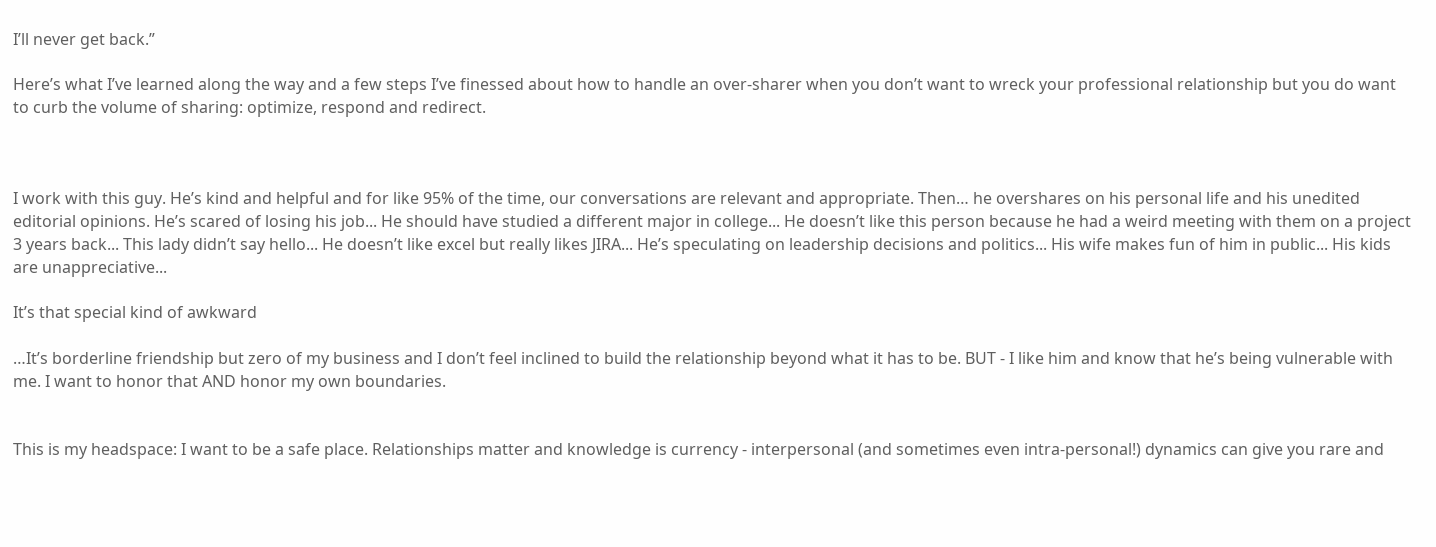I’ll never get back.”

Here’s what I’ve learned along the way and a few steps I’ve finessed about how to handle an over-sharer when you don’t want to wreck your professional relationship but you do want to curb the volume of sharing: optimize, respond and redirect.



I work with this guy. He’s kind and helpful and for like 95% of the time, our conversations are relevant and appropriate. Then… he overshares on his personal life and his unedited editorial opinions. He’s scared of losing his job... He should have studied a different major in college... He doesn’t like this person because he had a weird meeting with them on a project 3 years back... This lady didn’t say hello... He doesn’t like excel but really likes JIRA... He’s speculating on leadership decisions and politics... His wife makes fun of him in public... His kids are unappreciative...

It’s that special kind of awkward

…It’s borderline friendship but zero of my business and I don’t feel inclined to build the relationship beyond what it has to be. BUT - I like him and know that he’s being vulnerable with me. I want to honor that AND honor my own boundaries.


This is my headspace: I want to be a safe place. Relationships matter and knowledge is currency - interpersonal (and sometimes even intra-personal!) dynamics can give you rare and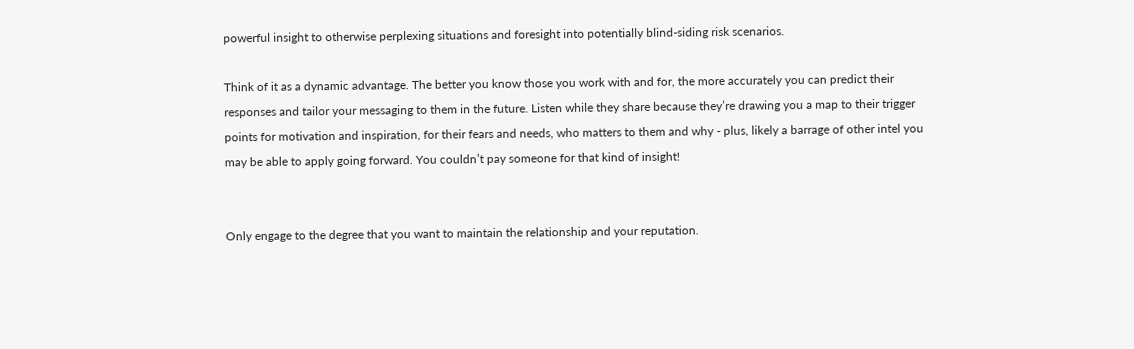powerful insight to otherwise perplexing situations and foresight into potentially blind-siding risk scenarios.

Think of it as a dynamic advantage. The better you know those you work with and for, the more accurately you can predict their responses and tailor your messaging to them in the future. Listen while they share because they’re drawing you a map to their trigger points for motivation and inspiration, for their fears and needs, who matters to them and why - plus, likely a barrage of other intel you may be able to apply going forward. You couldn’t pay someone for that kind of insight!


Only engage to the degree that you want to maintain the relationship and your reputation.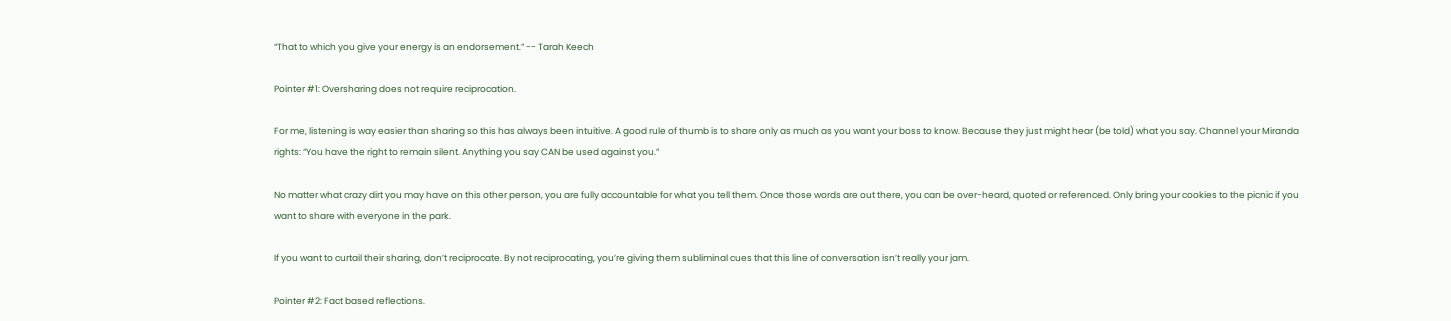“That to which you give your energy is an endorsement.” -- Tarah Keech

Pointer #1: Oversharing does not require reciprocation.

For me, listening is way easier than sharing so this has always been intuitive. A good rule of thumb is to share only as much as you want your boss to know. Because they just might hear (be told) what you say. Channel your Miranda rights: “You have the right to remain silent. Anything you say CAN be used against you.”

No matter what crazy dirt you may have on this other person, you are fully accountable for what you tell them. Once those words are out there, you can be over-heard, quoted or referenced. Only bring your cookies to the picnic if you want to share with everyone in the park.

If you want to curtail their sharing, don’t reciprocate. By not reciprocating, you’re giving them subliminal cues that this line of conversation isn’t really your jam.

Pointer #2: Fact based reflections.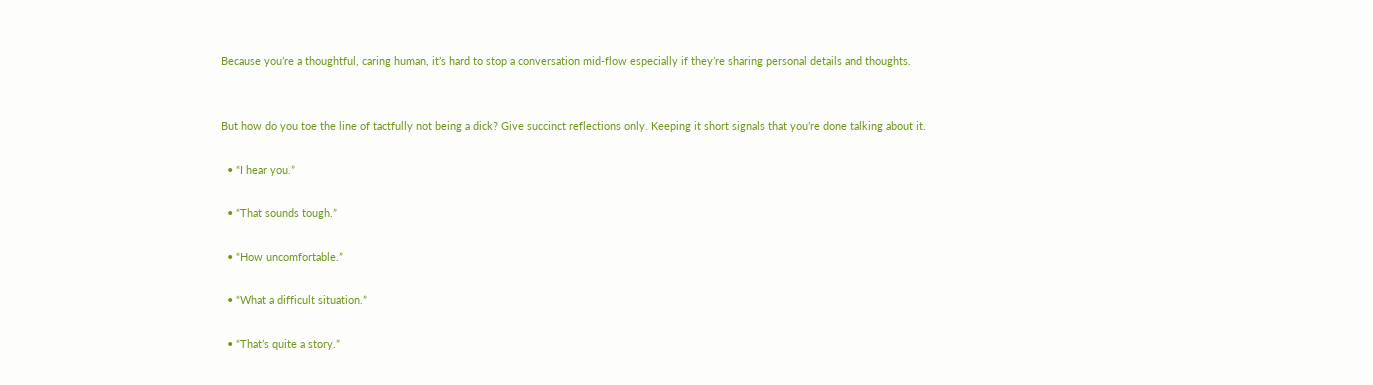Because you’re a thoughtful, caring human, it’s hard to stop a conversation mid-flow especially if they’re sharing personal details and thoughts.


But how do you toe the line of tactfully not being a dick? Give succinct reflections only. Keeping it short signals that you’re done talking about it.

  • “I hear you.”

  • “That sounds tough.”

  • “How uncomfortable.”

  • “What a difficult situation.”

  • “That’s quite a story.”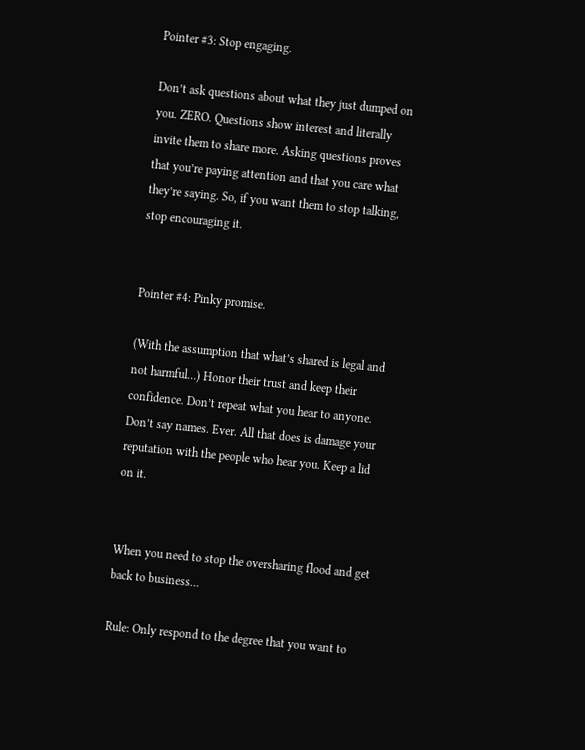Pointer #3: Stop engaging.

Don’t ask questions about what they just dumped on you. ZERO. Questions show interest and literally invite them to share more. Asking questions proves that you’re paying attention and that you care what they’re saying. So, if you want them to stop talking, stop encouraging it.


Pointer #4: Pinky promise.

(With the assumption that what’s shared is legal and not harmful…) Honor their trust and keep their confidence. Don’t repeat what you hear to anyone. Don’t say names. Ever. All that does is damage your reputation with the people who hear you. Keep a lid on it.


When you need to stop the oversharing flood and get back to business…

Rule: Only respond to the degree that you want to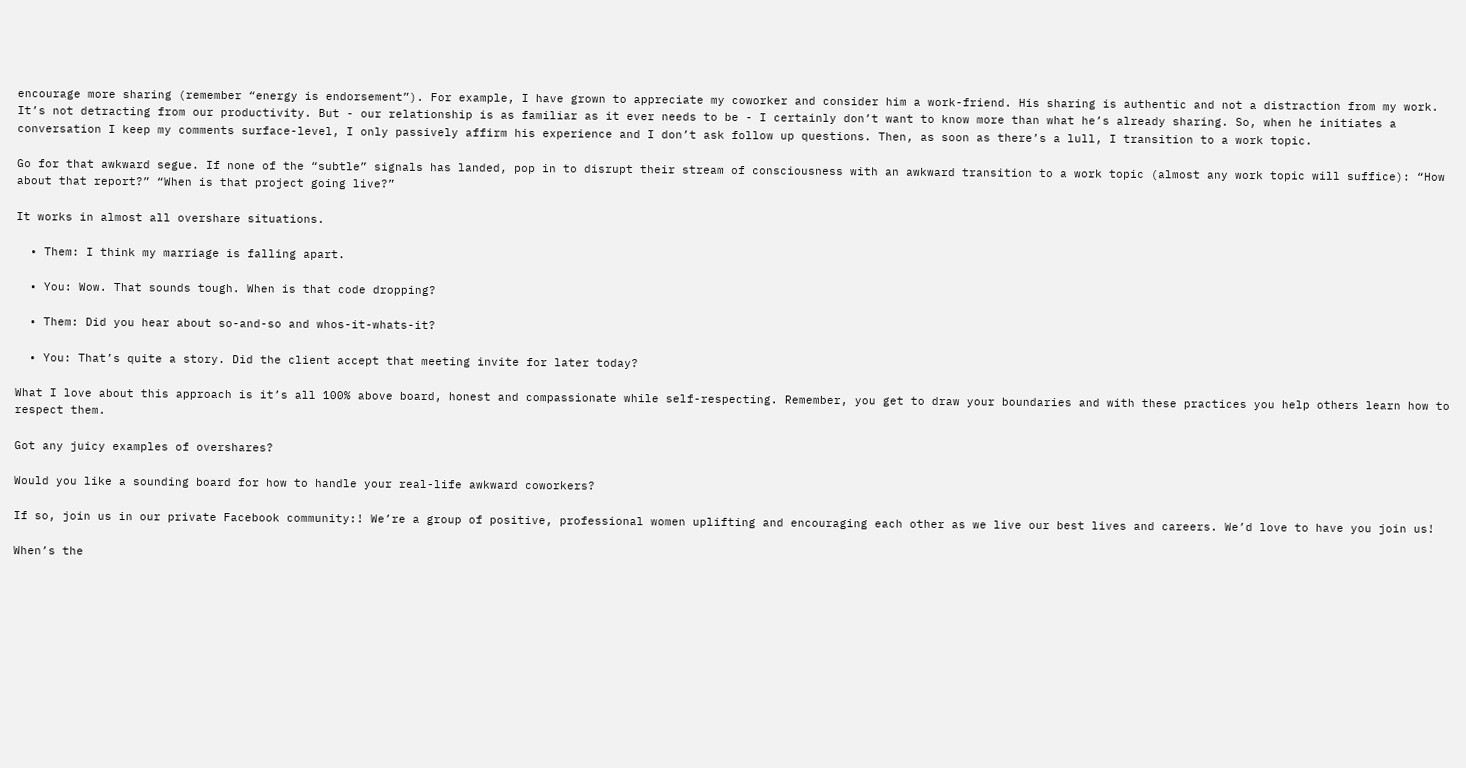encourage more sharing (remember “energy is endorsement”). For example, I have grown to appreciate my coworker and consider him a work-friend. His sharing is authentic and not a distraction from my work. It’s not detracting from our productivity. But - our relationship is as familiar as it ever needs to be - I certainly don’t want to know more than what he’s already sharing. So, when he initiates a conversation I keep my comments surface-level, I only passively affirm his experience and I don’t ask follow up questions. Then, as soon as there’s a lull, I transition to a work topic.

Go for that awkward segue. If none of the “subtle” signals has landed, pop in to disrupt their stream of consciousness with an awkward transition to a work topic (almost any work topic will suffice): “How about that report?” “When is that project going live?”

It works in almost all overshare situations.

  • Them: I think my marriage is falling apart.

  • You: Wow. That sounds tough. When is that code dropping?

  • Them: Did you hear about so-and-so and whos-it-whats-it?

  • You: That’s quite a story. Did the client accept that meeting invite for later today?

What I love about this approach is it’s all 100% above board, honest and compassionate while self-respecting. Remember, you get to draw your boundaries and with these practices you help others learn how to respect them.

Got any juicy examples of overshares?

Would you like a sounding board for how to handle your real-life awkward coworkers?

If so, join us in our private Facebook community:! We’re a group of positive, professional women uplifting and encouraging each other as we live our best lives and careers. We’d love to have you join us!

When’s the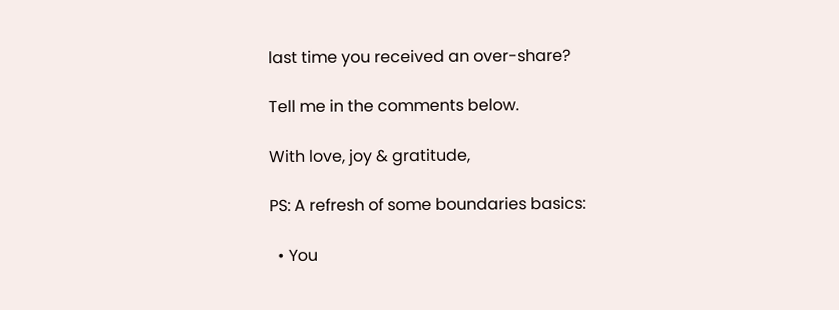last time you received an over-share?

Tell me in the comments below.

With love, joy & gratitude,

PS: A refresh of some boundaries basics:

  • You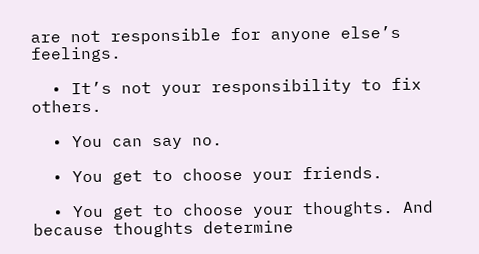are not responsible for anyone else’s feelings.

  • It’s not your responsibility to fix others.

  • You can say no.

  • You get to choose your friends.

  • You get to choose your thoughts. And because thoughts determine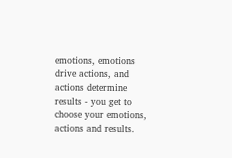emotions, emotions drive actions, and actions determine results - you get to choose your emotions, actions and results.